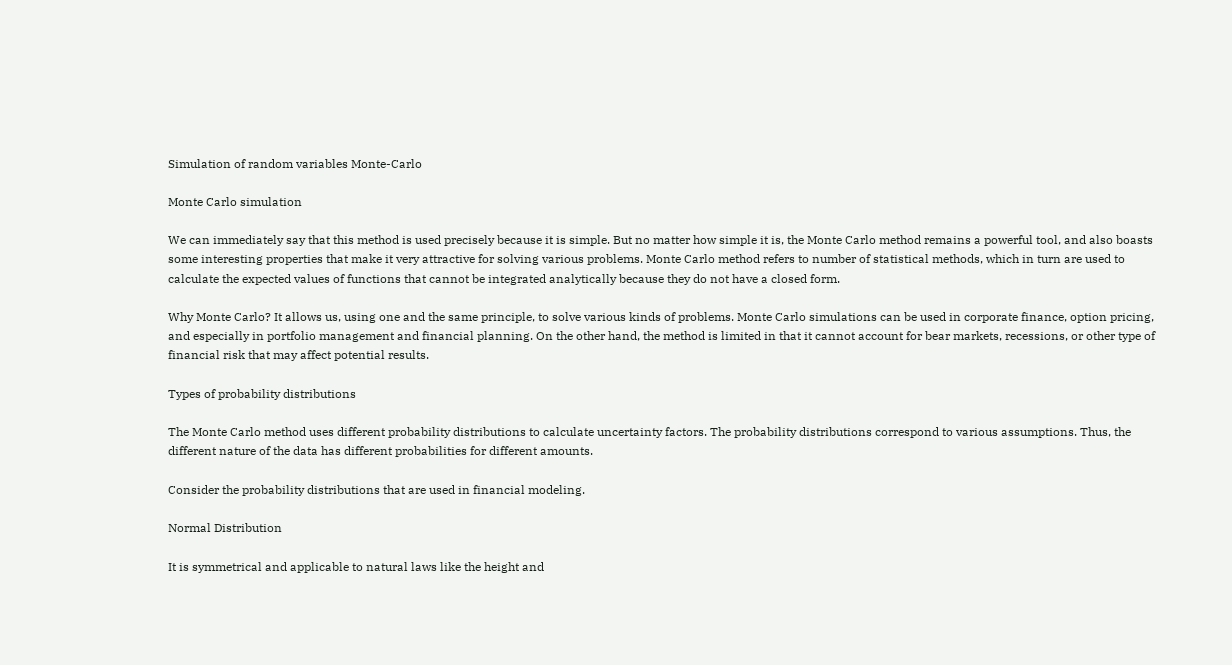Simulation of random variables Monte-Carlo

Monte Carlo simulation

We can immediately say that this method is used precisely because it is simple. But no matter how simple it is, the Monte Carlo method remains a powerful tool, and also boasts some interesting properties that make it very attractive for solving various problems. Monte Carlo method refers to number of statistical methods, which in turn are used to calculate the expected values of functions that cannot be integrated analytically because they do not have a closed form.

Why Monte Carlo? It allows us, using one and the same principle, to solve various kinds of problems. Monte Carlo simulations can be used in corporate finance, option pricing, and especially in portfolio management and financial planning. On the other hand, the method is limited in that it cannot account for bear markets, recessions, or other type of financial risk that may affect potential results.

Types of probability distributions

The Monte Carlo method uses different probability distributions to calculate uncertainty factors. The probability distributions correspond to various assumptions. Thus, the different nature of the data has different probabilities for different amounts.

Consider the probability distributions that are used in financial modeling.

Normal Distribution

It is symmetrical and applicable to natural laws like the height and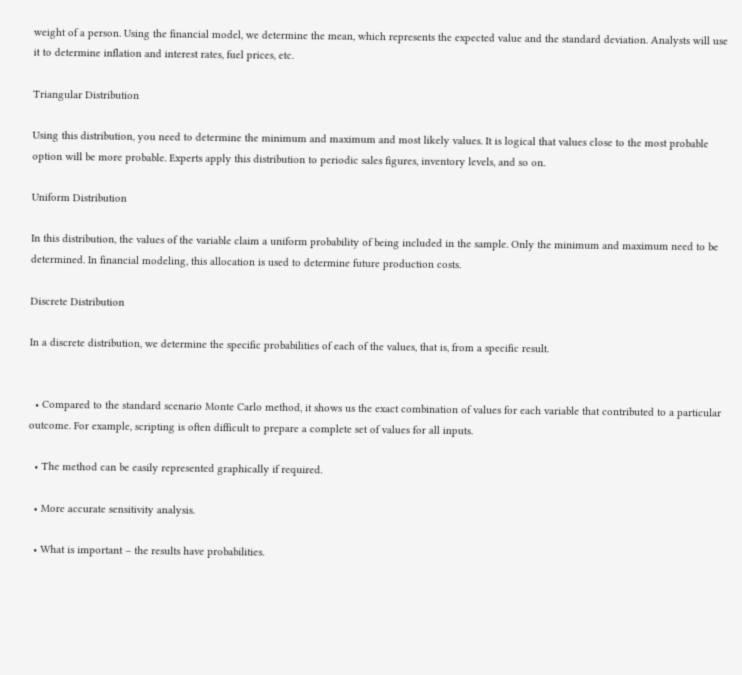weight of a person. Using the financial model, we determine the mean, which represents the expected value and the standard deviation. Analysts will use it to determine inflation and interest rates, fuel prices, etc.

Triangular Distribution

Using this distribution, you need to determine the minimum and maximum and most likely values. It is logical that values close to the most probable option will be more probable. Experts apply this distribution to periodic sales figures, inventory levels, and so on.

Uniform Distribution

In this distribution, the values of the variable claim a uniform probability of being included in the sample. Only the minimum and maximum need to be determined. In financial modeling, this allocation is used to determine future production costs.

Discrete Distribution

In a discrete distribution, we determine the specific probabilities of each of the values, that is, from a specific result.


  • Compared to the standard scenario Monte Carlo method, it shows us the exact combination of values for each variable that contributed to a particular outcome. For example, scripting is often difficult to prepare a complete set of values for all inputs.

  • The method can be easily represented graphically if required.

  • More accurate sensitivity analysis.

  • What is important – the results have probabilities.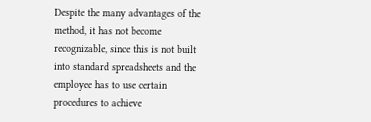Despite the many advantages of the method, it has not become recognizable, since this is not built into standard spreadsheets and the employee has to use certain procedures to achieve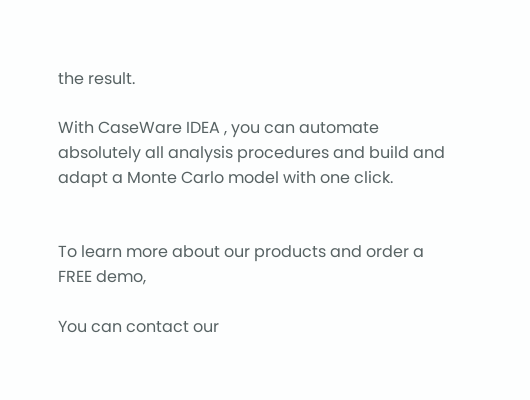the result.

With CaseWare IDEA , you can automate absolutely all analysis procedures and build and adapt a Monte Carlo model with one click.


To learn more about our products and order a FREE demo,

You can contact our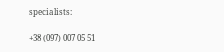specialists:

+38 (097) 007 05 51